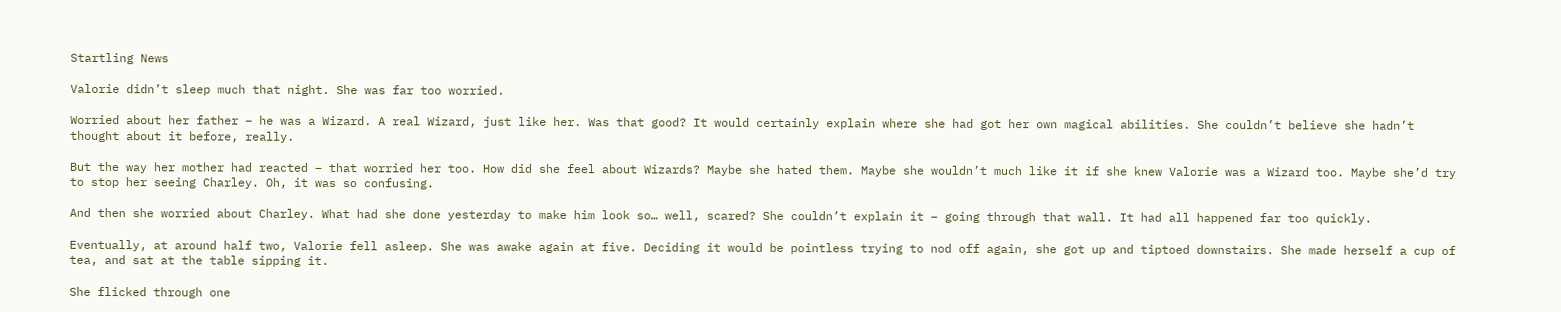Startling News

Valorie didn’t sleep much that night. She was far too worried.

Worried about her father – he was a Wizard. A real Wizard, just like her. Was that good? It would certainly explain where she had got her own magical abilities. She couldn’t believe she hadn’t thought about it before, really.

But the way her mother had reacted – that worried her too. How did she feel about Wizards? Maybe she hated them. Maybe she wouldn’t much like it if she knew Valorie was a Wizard too. Maybe she’d try to stop her seeing Charley. Oh, it was so confusing.

And then she worried about Charley. What had she done yesterday to make him look so… well, scared? She couldn’t explain it – going through that wall. It had all happened far too quickly.

Eventually, at around half two, Valorie fell asleep. She was awake again at five. Deciding it would be pointless trying to nod off again, she got up and tiptoed downstairs. She made herself a cup of tea, and sat at the table sipping it.

She flicked through one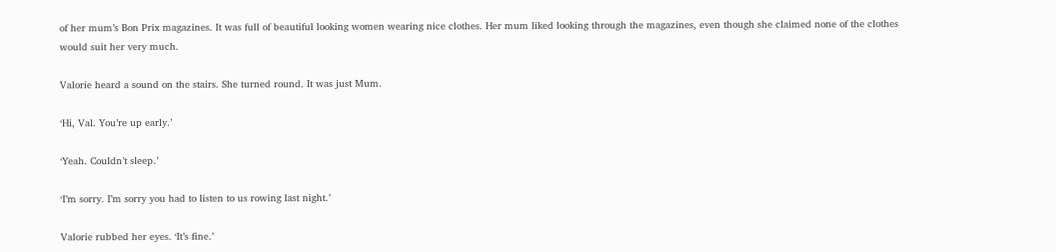of her mum’s Bon Prix magazines. It was full of beautiful looking women wearing nice clothes. Her mum liked looking through the magazines, even though she claimed none of the clothes would suit her very much.

Valorie heard a sound on the stairs. She turned round. It was just Mum.

‘Hi, Val. You’re up early.’

‘Yeah. Couldn’t sleep.’

‘I’m sorry. I’m sorry you had to listen to us rowing last night.’

Valorie rubbed her eyes. ‘It’s fine.’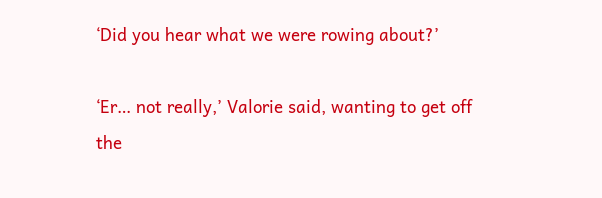‘Did you hear what we were rowing about?’

‘Er… not really,’ Valorie said, wanting to get off the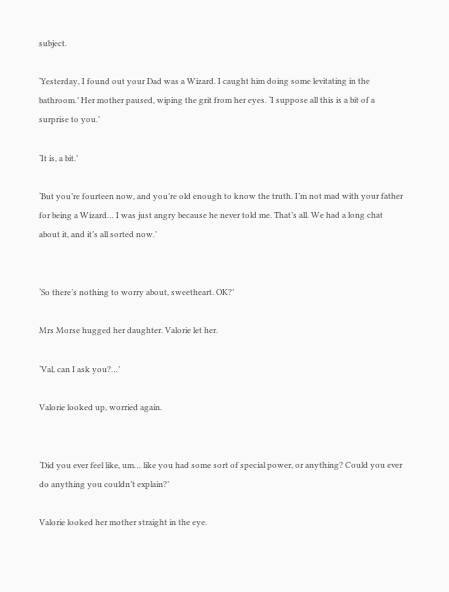subject.

‘Yesterday, I found out your Dad was a Wizard. I caught him doing some levitating in the bathroom.’ Her mother paused, wiping the grit from her eyes. ‘I suppose all this is a bit of a surprise to you.’

‘It is, a bit.’

‘But you’re fourteen now, and you’re old enough to know the truth. I’m not mad with your father for being a Wizard… I was just angry because he never told me. That’s all. We had a long chat about it, and it’s all sorted now.’


‘So there’s nothing to worry about, sweetheart. OK?’

Mrs Morse hugged her daughter. Valorie let her.

‘Val, can I ask you?…’

Valorie looked up, worried again.


‘Did you ever feel like, um… like you had some sort of special power, or anything? Could you ever do anything you couldn’t explain?’

Valorie looked her mother straight in the eye.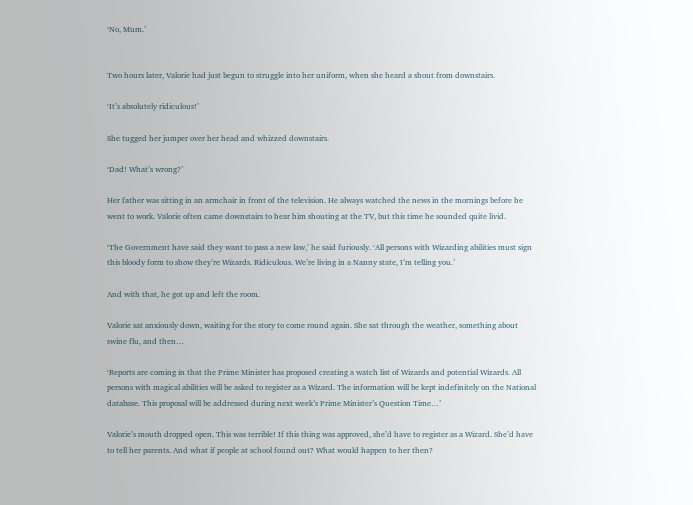‘No, Mum.’


Two hours later, Valorie had just begun to struggle into her uniform, when she heard a shout from downstairs.

‘It’s absolutely ridiculous!’

She tugged her jumper over her head and whizzed downstairs.

‘Dad! What’s wrong?’

Her father was sitting in an armchair in front of the television. He always watched the news in the mornings before he went to work. Valorie often came downstairs to hear him shouting at the TV, but this time he sounded quite livid.

‘The Government have said they want to pass a new law,’ he said furiously. ‘All persons with Wizarding abilities must sign this bloody form to show they’re Wizards. Ridiculous. We’re living in a Nanny state, I’m telling you.’

And with that, he got up and left the room.

Valorie sat anxiously down, waiting for the story to come round again. She sat through the weather, something about swine flu, and then…

‘Reports are coming in that the Prime Minister has proposed creating a watch list of Wizards and potential Wizards. All persons with magical abilities will be asked to register as a Wizard. The information will be kept indefinitely on the National database. This proposal will be addressed during next week’s Prime Minister’s Question Time…’

Valorie’s mouth dropped open. This was terrible! If this thing was approved, she’d have to register as a Wizard. She’d have to tell her parents. And what if people at school found out? What would happen to her then?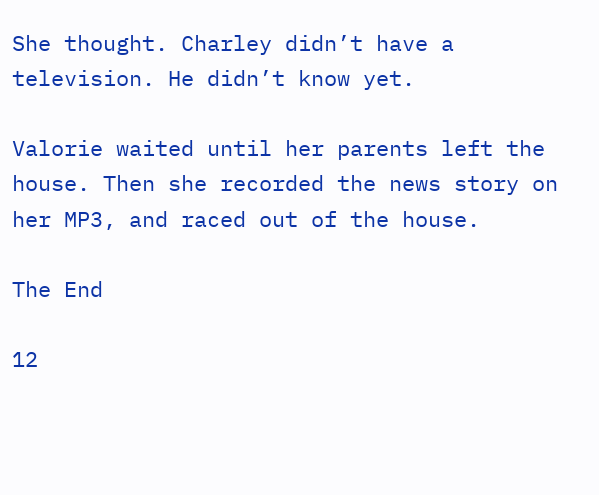She thought. Charley didn’t have a television. He didn’t know yet.

Valorie waited until her parents left the house. Then she recorded the news story on her MP3, and raced out of the house.

The End

12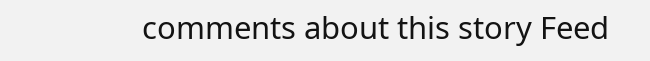comments about this story Feed